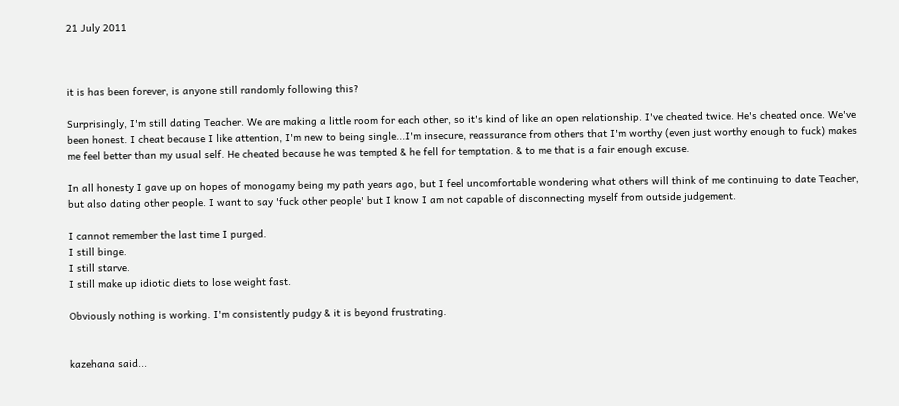21 July 2011



it is has been forever, is anyone still randomly following this?

Surprisingly, I'm still dating Teacher. We are making a little room for each other, so it's kind of like an open relationship. I've cheated twice. He's cheated once. We've been honest. I cheat because I like attention, I'm new to being single...I'm insecure, reassurance from others that I'm worthy (even just worthy enough to fuck) makes me feel better than my usual self. He cheated because he was tempted & he fell for temptation. & to me that is a fair enough excuse.

In all honesty I gave up on hopes of monogamy being my path years ago, but I feel uncomfortable wondering what others will think of me continuing to date Teacher, but also dating other people. I want to say 'fuck other people' but I know I am not capable of disconnecting myself from outside judgement.

I cannot remember the last time I purged.
I still binge.
I still starve.
I still make up idiotic diets to lose weight fast.

Obviously nothing is working. I'm consistently pudgy & it is beyond frustrating.


kazehana said...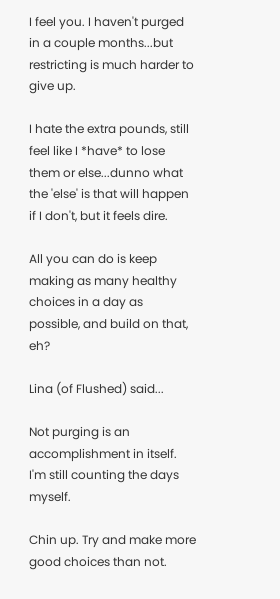I feel you. I haven't purged in a couple months...but restricting is much harder to give up.

I hate the extra pounds, still feel like I *have* to lose them or else...dunno what the 'else' is that will happen if I don't, but it feels dire.

All you can do is keep making as many healthy choices in a day as possible, and build on that, eh?

Lina (of Flushed) said...

Not purging is an accomplishment in itself. I'm still counting the days myself.

Chin up. Try and make more good choices than not.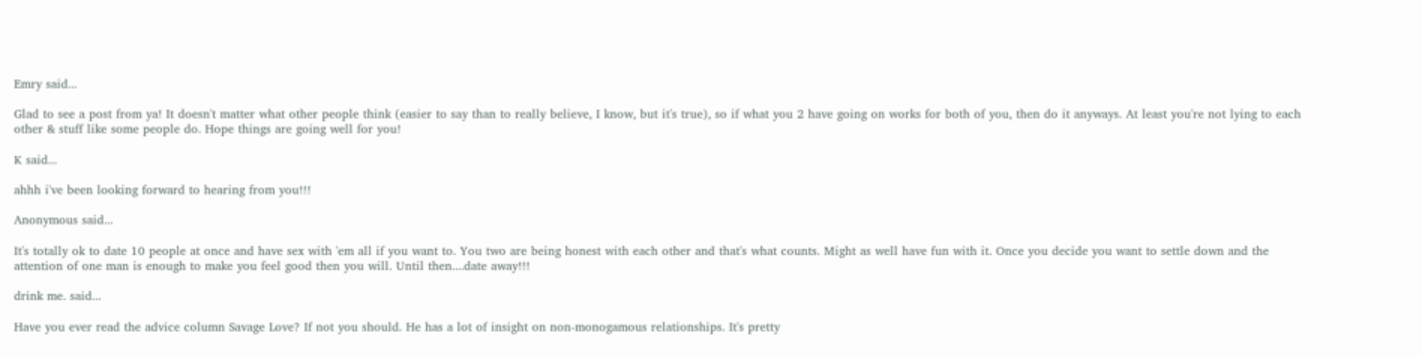Emry said...

Glad to see a post from ya! It doesn't matter what other people think (easier to say than to really believe, I know, but it's true), so if what you 2 have going on works for both of you, then do it anyways. At least you're not lying to each other & stuff like some people do. Hope things are going well for you!

K said...

ahhh i've been looking forward to hearing from you!!!

Anonymous said...

It's totally ok to date 10 people at once and have sex with 'em all if you want to. You two are being honest with each other and that's what counts. Might as well have fun with it. Once you decide you want to settle down and the attention of one man is enough to make you feel good then you will. Until then....date away!!!

drink me. said...

Have you ever read the advice column Savage Love? If not you should. He has a lot of insight on non-monogamous relationships. It's pretty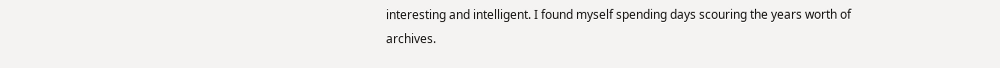interesting and intelligent. I found myself spending days scouring the years worth of archives.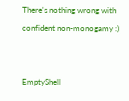There's nothing wrong with confident non-monogamy :)


EmptyShell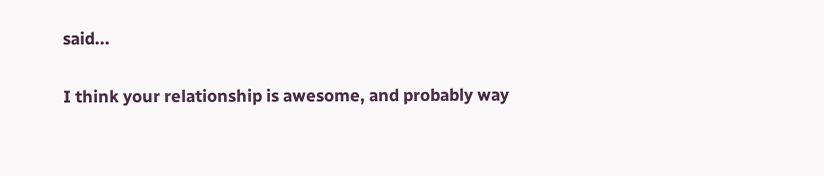said...

I think your relationship is awesome, and probably way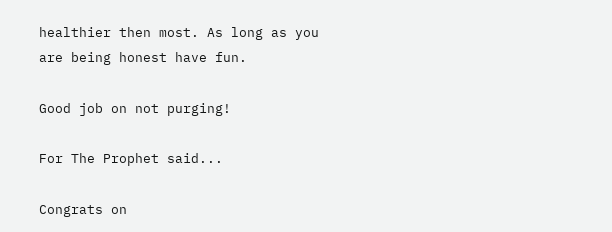healthier then most. As long as you are being honest have fun.

Good job on not purging!

For The Prophet said...

Congrats on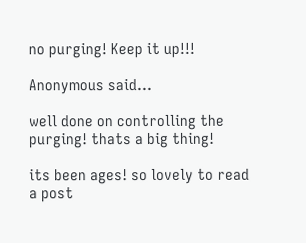no purging! Keep it up!!!

Anonymous said...

well done on controlling the purging! thats a big thing!

its been ages! so lovely to read a post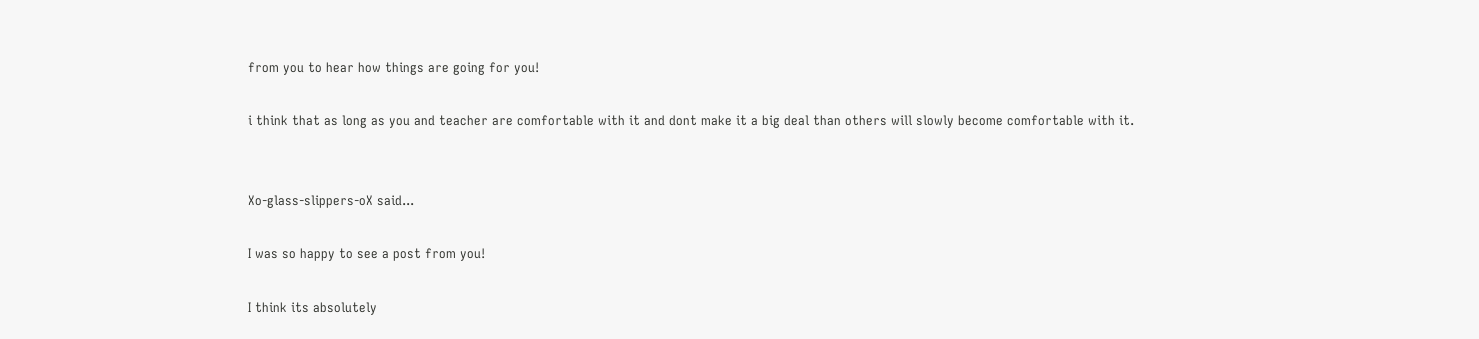from you to hear how things are going for you!

i think that as long as you and teacher are comfortable with it and dont make it a big deal than others will slowly become comfortable with it.


Xo-glass-slippers-oX said...

I was so happy to see a post from you!

I think its absolutely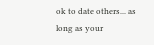ok to date others... as long as your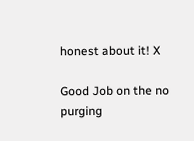honest about it! X

Good Job on the no purging